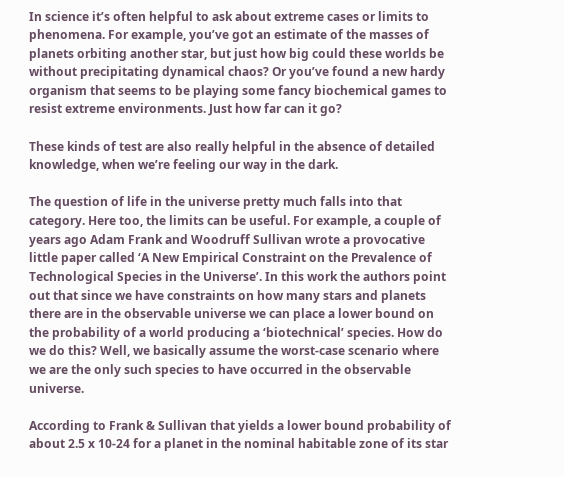In science it’s often helpful to ask about extreme cases or limits to phenomena. For example, you’ve got an estimate of the masses of planets orbiting another star, but just how big could these worlds be without precipitating dynamical chaos? Or you’ve found a new hardy organism that seems to be playing some fancy biochemical games to resist extreme environments. Just how far can it go?

These kinds of test are also really helpful in the absence of detailed knowledge, when we’re feeling our way in the dark.

The question of life in the universe pretty much falls into that category. Here too, the limits can be useful. For example, a couple of years ago Adam Frank and Woodruff Sullivan wrote a provocative little paper called ‘A New Empirical Constraint on the Prevalence of Technological Species in the Universe’. In this work the authors point out that since we have constraints on how many stars and planets there are in the observable universe we can place a lower bound on the probability of a world producing a ‘biotechnical’ species. How do we do this? Well, we basically assume the worst-case scenario where we are the only such species to have occurred in the observable universe.

According to Frank & Sullivan that yields a lower bound probability of about 2.5 x 10-24 for a planet in the nominal habitable zone of its star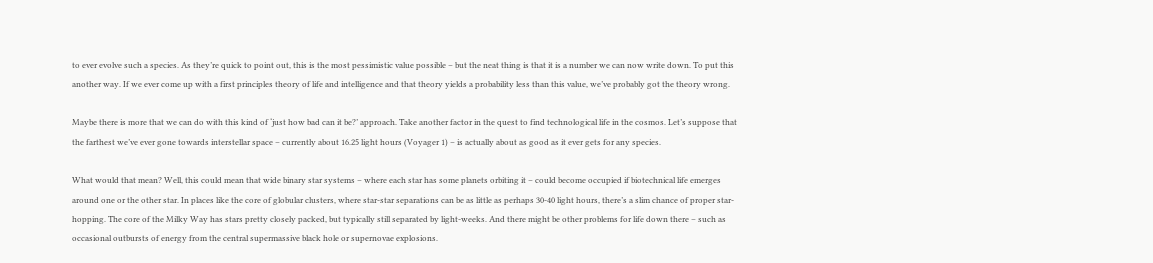to ever evolve such a species. As they’re quick to point out, this is the most pessimistic value possible – but the neat thing is that it is a number we can now write down. To put this another way. If we ever come up with a first principles theory of life and intelligence and that theory yields a probability less than this value, we’ve probably got the theory wrong.

Maybe there is more that we can do with this kind of ‘just how bad can it be?’ approach. Take another factor in the quest to find technological life in the cosmos. Let’s suppose that the farthest we’ve ever gone towards interstellar space – currently about 16.25 light hours (Voyager 1) – is actually about as good as it ever gets for any species.

What would that mean? Well, this could mean that wide binary star systems – where each star has some planets orbiting it – could become occupied if biotechnical life emerges around one or the other star. In places like the core of globular clusters, where star-star separations can be as little as perhaps 30-40 light hours, there’s a slim chance of proper star-hopping. The core of the Milky Way has stars pretty closely packed, but typically still separated by light-weeks. And there might be other problems for life down there – such as occasional outbursts of energy from the central supermassive black hole or supernovae explosions.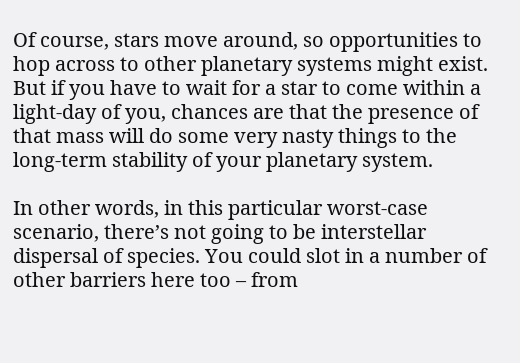Of course, stars move around, so opportunities to hop across to other planetary systems might exist. But if you have to wait for a star to come within a light-day of you, chances are that the presence of that mass will do some very nasty things to the long-term stability of your planetary system.

In other words, in this particular worst-case scenario, there’s not going to be interstellar dispersal of species. You could slot in a number of other barriers here too – from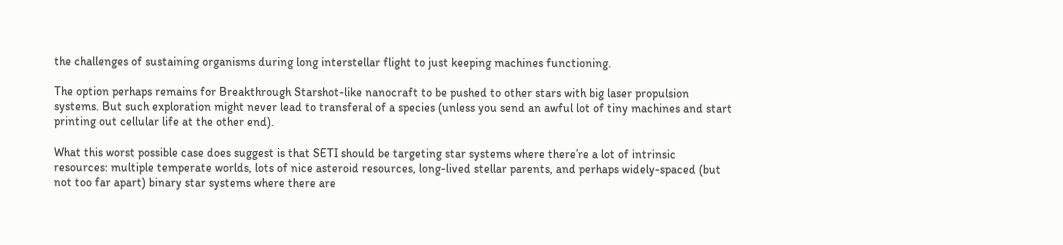the challenges of sustaining organisms during long interstellar flight to just keeping machines functioning.

The option perhaps remains for Breakthrough Starshot-like nanocraft to be pushed to other stars with big laser propulsion systems. But such exploration might never lead to transferal of a species (unless you send an awful lot of tiny machines and start printing out cellular life at the other end).

What this worst possible case does suggest is that SETI should be targeting star systems where there’re a lot of intrinsic resources: multiple temperate worlds, lots of nice asteroid resources, long-lived stellar parents, and perhaps widely-spaced (but not too far apart) binary star systems where there are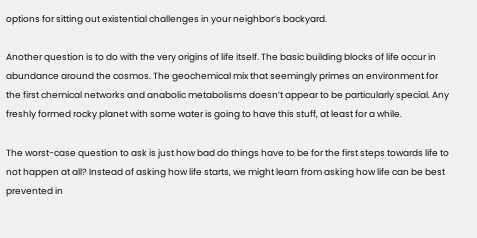options for sitting out existential challenges in your neighbor’s backyard.

Another question is to do with the very origins of life itself. The basic building blocks of life occur in abundance around the cosmos. The geochemical mix that seemingly primes an environment for the first chemical networks and anabolic metabolisms doesn’t appear to be particularly special. Any freshly formed rocky planet with some water is going to have this stuff, at least for a while.

The worst-case question to ask is just how bad do things have to be for the first steps towards life to not happen at all? Instead of asking how life starts, we might learn from asking how life can be best prevented in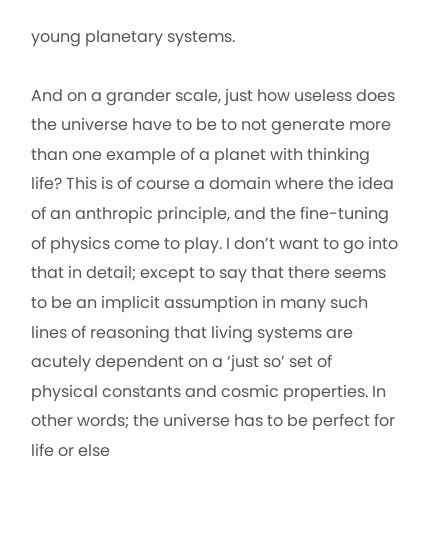young planetary systems.

And on a grander scale, just how useless does the universe have to be to not generate more than one example of a planet with thinking life? This is of course a domain where the idea of an anthropic principle, and the fine-tuning of physics come to play. I don’t want to go into that in detail; except to say that there seems to be an implicit assumption in many such lines of reasoning that living systems are acutely dependent on a ‘just so’ set of physical constants and cosmic properties. In other words; the universe has to be perfect for life or else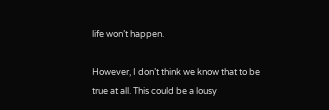life won’t happen.

However, I don’t think we know that to be true at all. This could be a lousy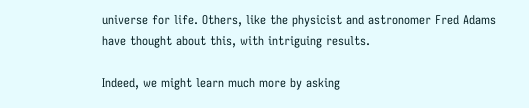universe for life. Others, like the physicist and astronomer Fred Adams have thought about this, with intriguing results.

Indeed, we might learn much more by asking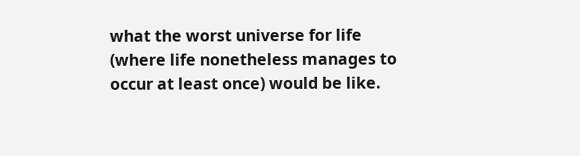what the worst universe for life (where life nonetheless manages to occur at least once) would be like.